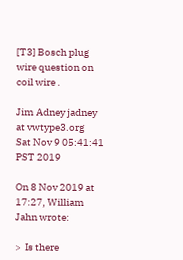[T3] Bosch plug wire question on coil wire .

Jim Adney jadney at vwtype3.org
Sat Nov 9 05:41:41 PST 2019

On 8 Nov 2019 at 17:27, William Jahn wrote:

>  Is there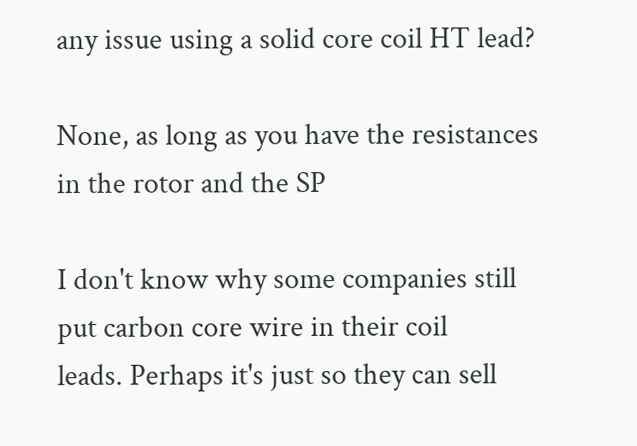any issue using a solid core coil HT lead?

None, as long as you have the resistances in the rotor and the SP

I don't know why some companies still put carbon core wire in their coil
leads. Perhaps it's just so they can sell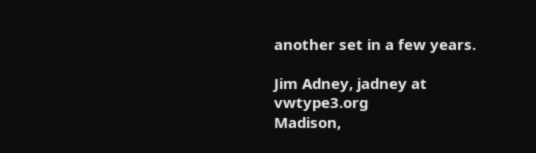another set in a few years.

Jim Adney, jadney at vwtype3.org
Madison,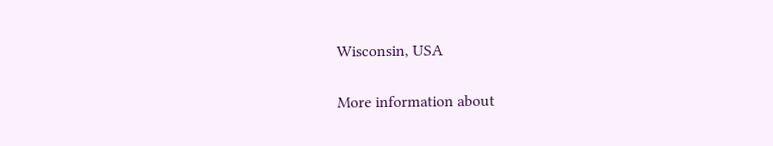Wisconsin, USA

More information about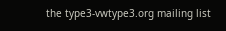the type3-vwtype3.org mailing list